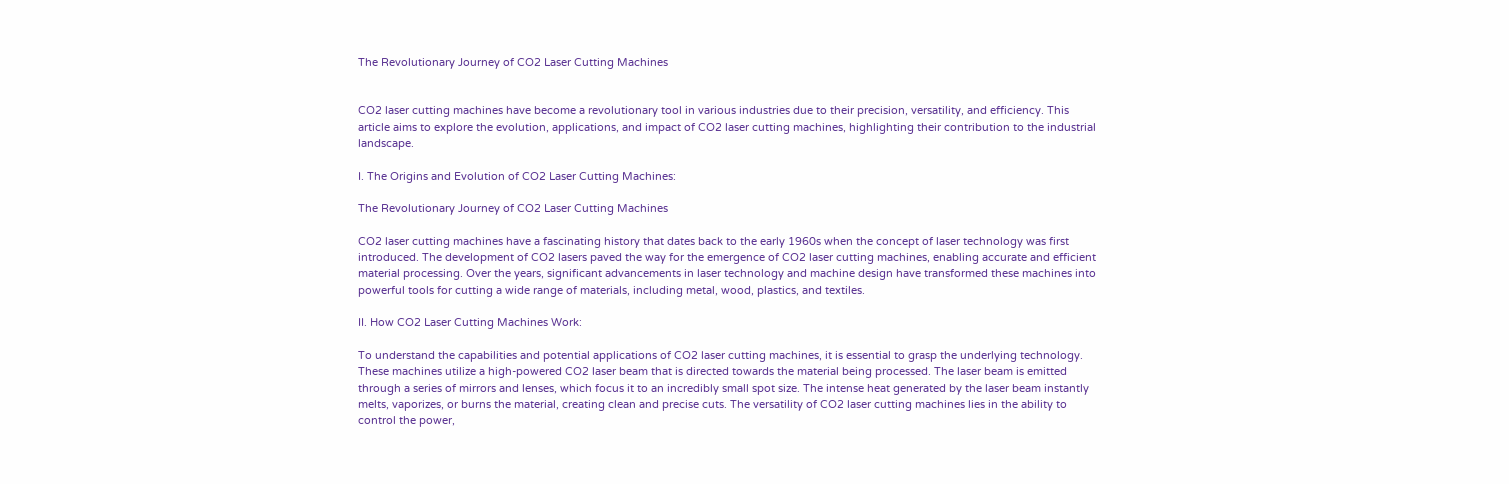The Revolutionary Journey of CO2 Laser Cutting Machines


CO2 laser cutting machines have become a revolutionary tool in various industries due to their precision, versatility, and efficiency. This article aims to explore the evolution, applications, and impact of CO2 laser cutting machines, highlighting their contribution to the industrial landscape.

I. The Origins and Evolution of CO2 Laser Cutting Machines:

The Revolutionary Journey of CO2 Laser Cutting Machines

CO2 laser cutting machines have a fascinating history that dates back to the early 1960s when the concept of laser technology was first introduced. The development of CO2 lasers paved the way for the emergence of CO2 laser cutting machines, enabling accurate and efficient material processing. Over the years, significant advancements in laser technology and machine design have transformed these machines into powerful tools for cutting a wide range of materials, including metal, wood, plastics, and textiles.

II. How CO2 Laser Cutting Machines Work:

To understand the capabilities and potential applications of CO2 laser cutting machines, it is essential to grasp the underlying technology. These machines utilize a high-powered CO2 laser beam that is directed towards the material being processed. The laser beam is emitted through a series of mirrors and lenses, which focus it to an incredibly small spot size. The intense heat generated by the laser beam instantly melts, vaporizes, or burns the material, creating clean and precise cuts. The versatility of CO2 laser cutting machines lies in the ability to control the power,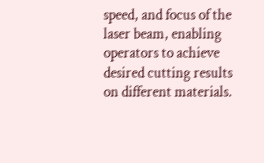speed, and focus of the laser beam, enabling operators to achieve desired cutting results on different materials.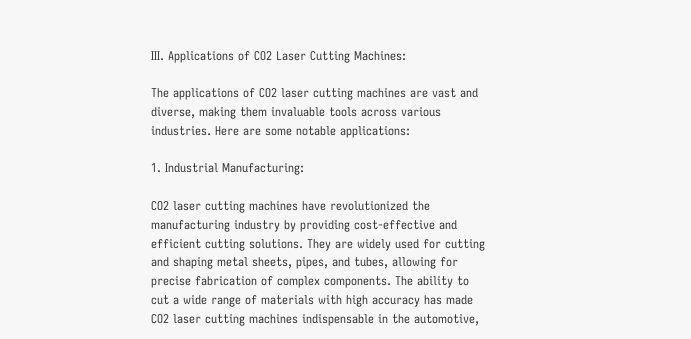III. Applications of CO2 Laser Cutting Machines:

The applications of CO2 laser cutting machines are vast and diverse, making them invaluable tools across various industries. Here are some notable applications:

1. Industrial Manufacturing:

CO2 laser cutting machines have revolutionized the manufacturing industry by providing cost-effective and efficient cutting solutions. They are widely used for cutting and shaping metal sheets, pipes, and tubes, allowing for precise fabrication of complex components. The ability to cut a wide range of materials with high accuracy has made CO2 laser cutting machines indispensable in the automotive,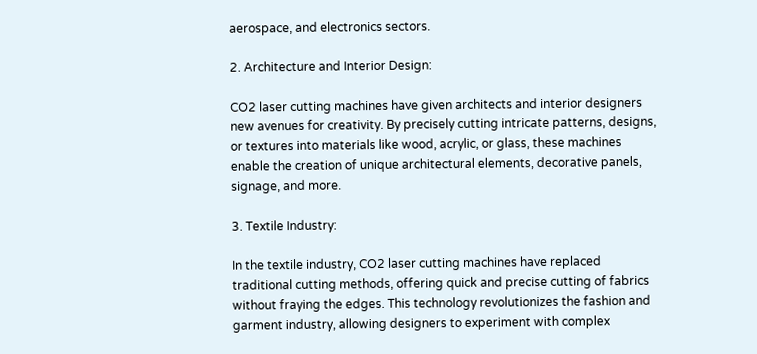aerospace, and electronics sectors.

2. Architecture and Interior Design:

CO2 laser cutting machines have given architects and interior designers new avenues for creativity. By precisely cutting intricate patterns, designs, or textures into materials like wood, acrylic, or glass, these machines enable the creation of unique architectural elements, decorative panels, signage, and more.

3. Textile Industry:

In the textile industry, CO2 laser cutting machines have replaced traditional cutting methods, offering quick and precise cutting of fabrics without fraying the edges. This technology revolutionizes the fashion and garment industry, allowing designers to experiment with complex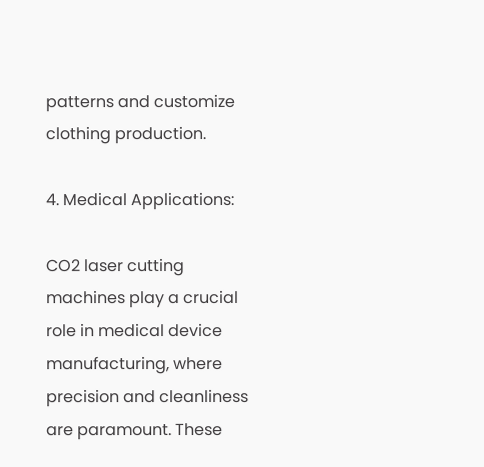patterns and customize clothing production.

4. Medical Applications:

CO2 laser cutting machines play a crucial role in medical device manufacturing, where precision and cleanliness are paramount. These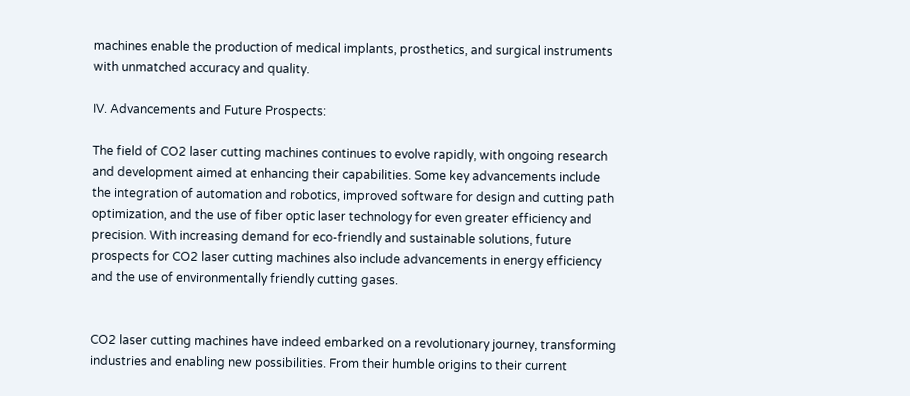machines enable the production of medical implants, prosthetics, and surgical instruments with unmatched accuracy and quality.

IV. Advancements and Future Prospects:

The field of CO2 laser cutting machines continues to evolve rapidly, with ongoing research and development aimed at enhancing their capabilities. Some key advancements include the integration of automation and robotics, improved software for design and cutting path optimization, and the use of fiber optic laser technology for even greater efficiency and precision. With increasing demand for eco-friendly and sustainable solutions, future prospects for CO2 laser cutting machines also include advancements in energy efficiency and the use of environmentally friendly cutting gases.


CO2 laser cutting machines have indeed embarked on a revolutionary journey, transforming industries and enabling new possibilities. From their humble origins to their current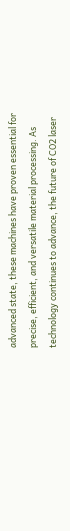advanced state, these machines have proven essential for precise, efficient, and versatile material processing. As technology continues to advance, the future of CO2 laser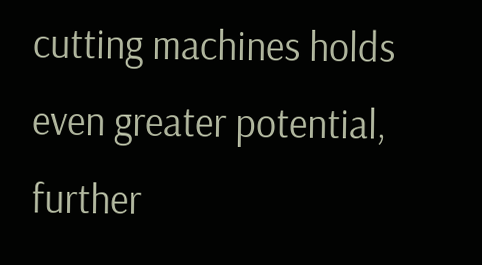cutting machines holds even greater potential, further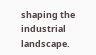shaping the industrial landscape.